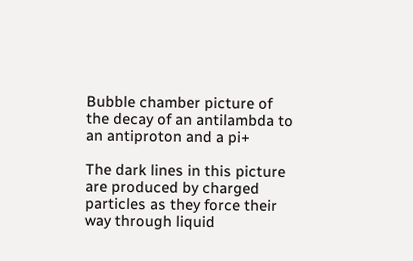Bubble chamber picture of the decay of an antilambda to an antiproton and a pi+

The dark lines in this picture are produced by charged particles as they force their way through liquid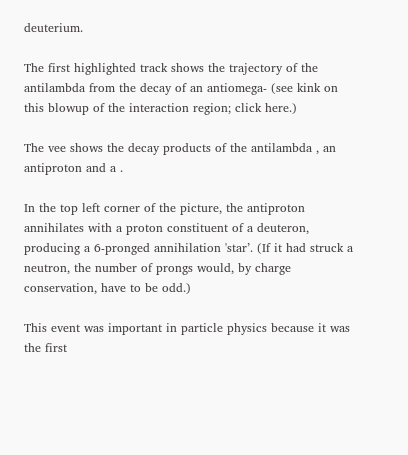deuterium.

The first highlighted track shows the trajectory of the antilambda from the decay of an antiomega- (see kink on this blowup of the interaction region; click here.)

The vee shows the decay products of the antilambda , an antiproton and a .

In the top left corner of the picture, the antiproton annihilates with a proton constituent of a deuteron, producing a 6-pronged annihilation 'star’. (If it had struck a neutron, the number of prongs would, by charge conservation, have to be odd.)

This event was important in particle physics because it was the first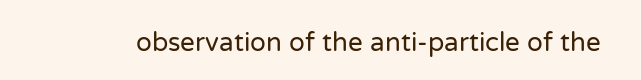observation of the anti-particle of the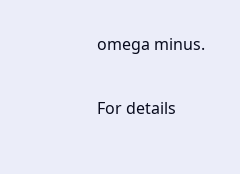omega minus.

For details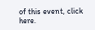of this event, click here.